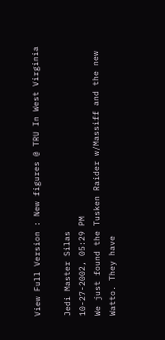View Full Version : New figures @ TRU In West Virginia

Jedi Master Silas
10-27-2002, 05:29 PM
We just found the Tusken Raider w/Massiff and the new Watto. They have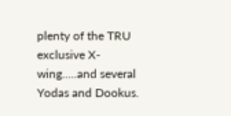plenty of the TRU exclusive X-wing.....and several Yodas and Dookus.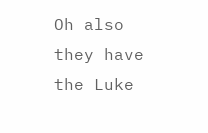Oh also they have the Luke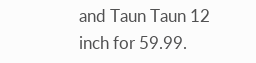and Taun Taun 12 inch for 59.99.